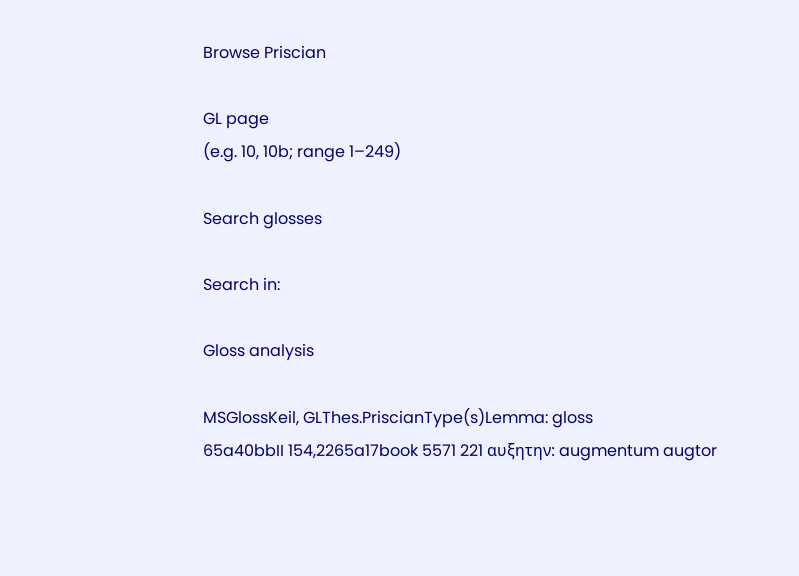Browse Priscian

GL page
(e.g. 10, 10b; range 1–249)

Search glosses

Search in:

Gloss analysis

MSGlossKeil, GLThes.PriscianType(s)Lemma: gloss
65a40bbII 154,2265a17book 5571 221 αυξητην: augmentum augtor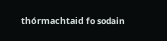thórmachtaid fo sodain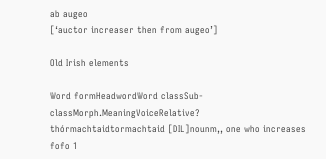ab augeo
[‘auctor increaser then from augeo’]

Old Irish elements

Word formHeadwordWord classSub-classMorph.MeaningVoiceRelative?
thórmachtaidtormachtaid [DIL]nounm,, one who increases
fofo 1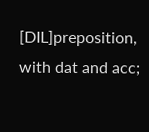[DIL]preposition, with dat and acc;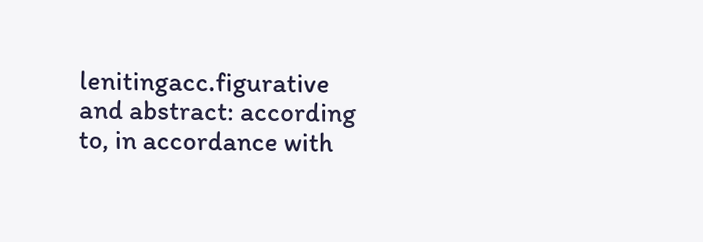lenitingacc.figurative and abstract: according to, in accordance with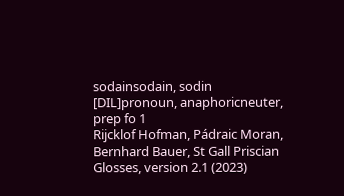sodainsodain, sodin [DIL]pronoun, anaphoricneuter, prep fo 1
Rijcklof Hofman, Pádraic Moran, Bernhard Bauer, St Gall Priscian Glosses, version 2.1 (2023)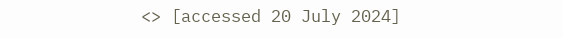<> [accessed 20 July 2024]